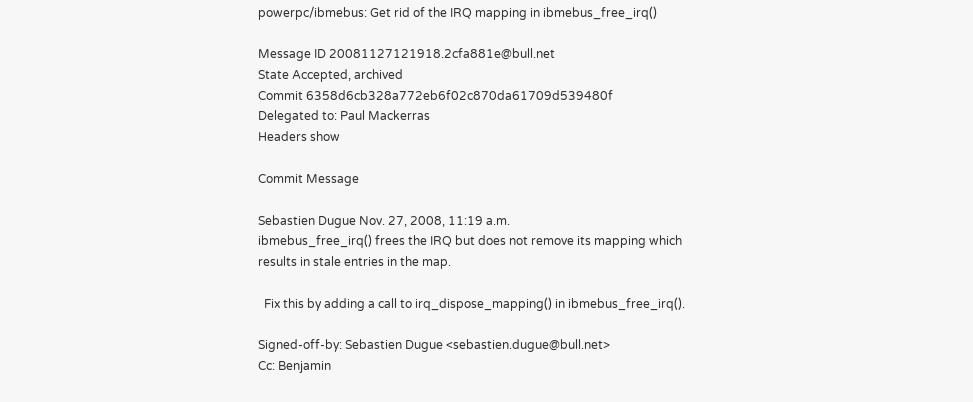powerpc/ibmebus: Get rid of the IRQ mapping in ibmebus_free_irq()

Message ID 20081127121918.2cfa881e@bull.net
State Accepted, archived
Commit 6358d6cb328a772eb6f02c870da61709d539480f
Delegated to: Paul Mackerras
Headers show

Commit Message

Sebastien Dugue Nov. 27, 2008, 11:19 a.m.
ibmebus_free_irq() frees the IRQ but does not remove its mapping which
results in stale entries in the map.

  Fix this by adding a call to irq_dispose_mapping() in ibmebus_free_irq().

Signed-off-by: Sebastien Dugue <sebastien.dugue@bull.net>
Cc: Benjamin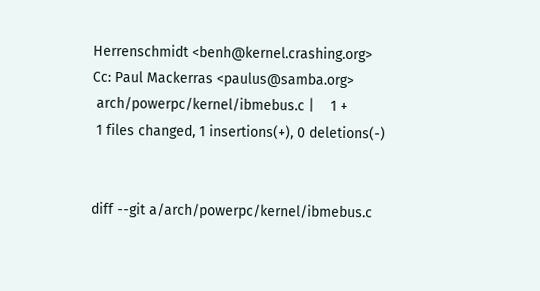Herrenschmidt <benh@kernel.crashing.org>
Cc: Paul Mackerras <paulus@samba.org>
 arch/powerpc/kernel/ibmebus.c |    1 +
 1 files changed, 1 insertions(+), 0 deletions(-)


diff --git a/arch/powerpc/kernel/ibmebus.c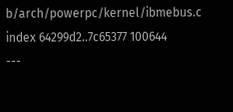b/arch/powerpc/kernel/ibmebus.c
index 64299d2..7c65377 100644
---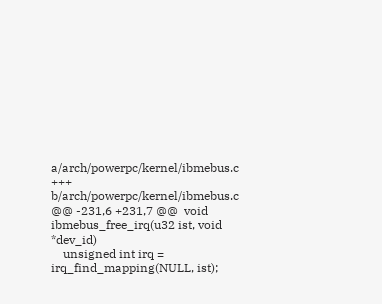a/arch/powerpc/kernel/ibmebus.c
+++ b/arch/powerpc/kernel/ibmebus.c
@@ -231,6 +231,7 @@  void ibmebus_free_irq(u32 ist, void *dev_id)
    unsigned int irq = irq_find_mapping(NULL, ist);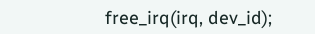free_irq(irq, dev_id);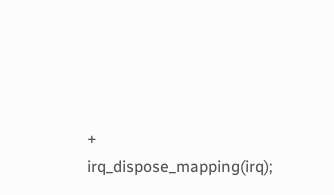+   irq_dispose_mapping(irq);